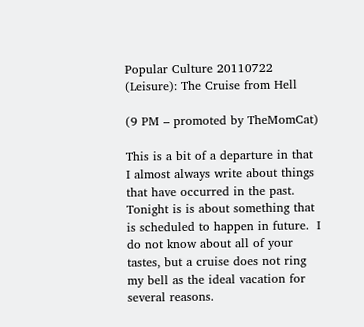Popular Culture 20110722 (Leisure): The Cruise from Hell

(9 PM – promoted by TheMomCat)

This is a bit of a departure in that I almost always write about things that have occurred in the past.  Tonight is is about something that is scheduled to happen in future.  I do not know about all of your tastes, but a cruise does not ring my bell as the ideal vacation for several reasons.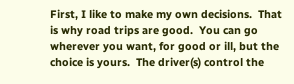First, I like to make my own decisions.  That is why road trips are good.  You can go wherever you want, for good or ill, but the choice is yours.  The driver(s) control the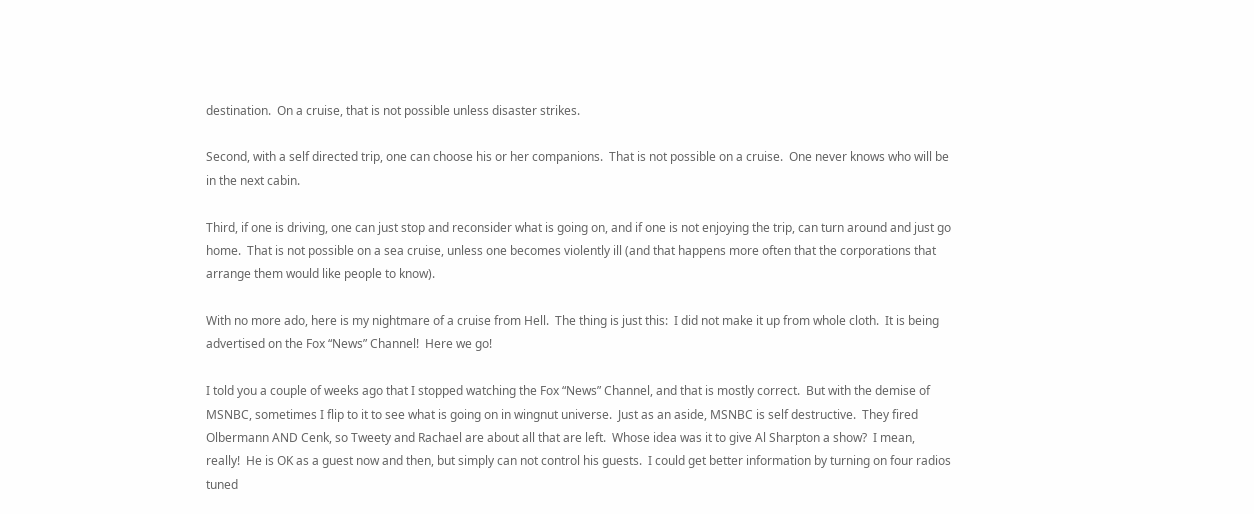destination.  On a cruise, that is not possible unless disaster strikes.

Second, with a self directed trip, one can choose his or her companions.  That is not possible on a cruise.  One never knows who will be in the next cabin.

Third, if one is driving, one can just stop and reconsider what is going on, and if one is not enjoying the trip, can turn around and just go home.  That is not possible on a sea cruise, unless one becomes violently ill (and that happens more often that the corporations that arrange them would like people to know).

With no more ado, here is my nightmare of a cruise from Hell.  The thing is just this:  I did not make it up from whole cloth.  It is being advertised on the Fox “News” Channel!  Here we go!

I told you a couple of weeks ago that I stopped watching the Fox “News” Channel, and that is mostly correct.  But with the demise of MSNBC, sometimes I flip to it to see what is going on in wingnut universe.  Just as an aside, MSNBC is self destructive.  They fired Olbermann AND Cenk, so Tweety and Rachael are about all that are left.  Whose idea was it to give Al Sharpton a show?  I mean, really!  He is OK as a guest now and then, but simply can not control his guests.  I could get better information by turning on four radios tuned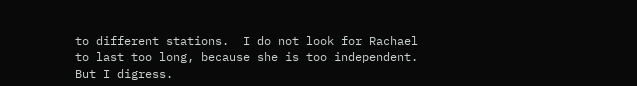to different stations.  I do not look for Rachael to last too long, because she is too independent.  But I digress.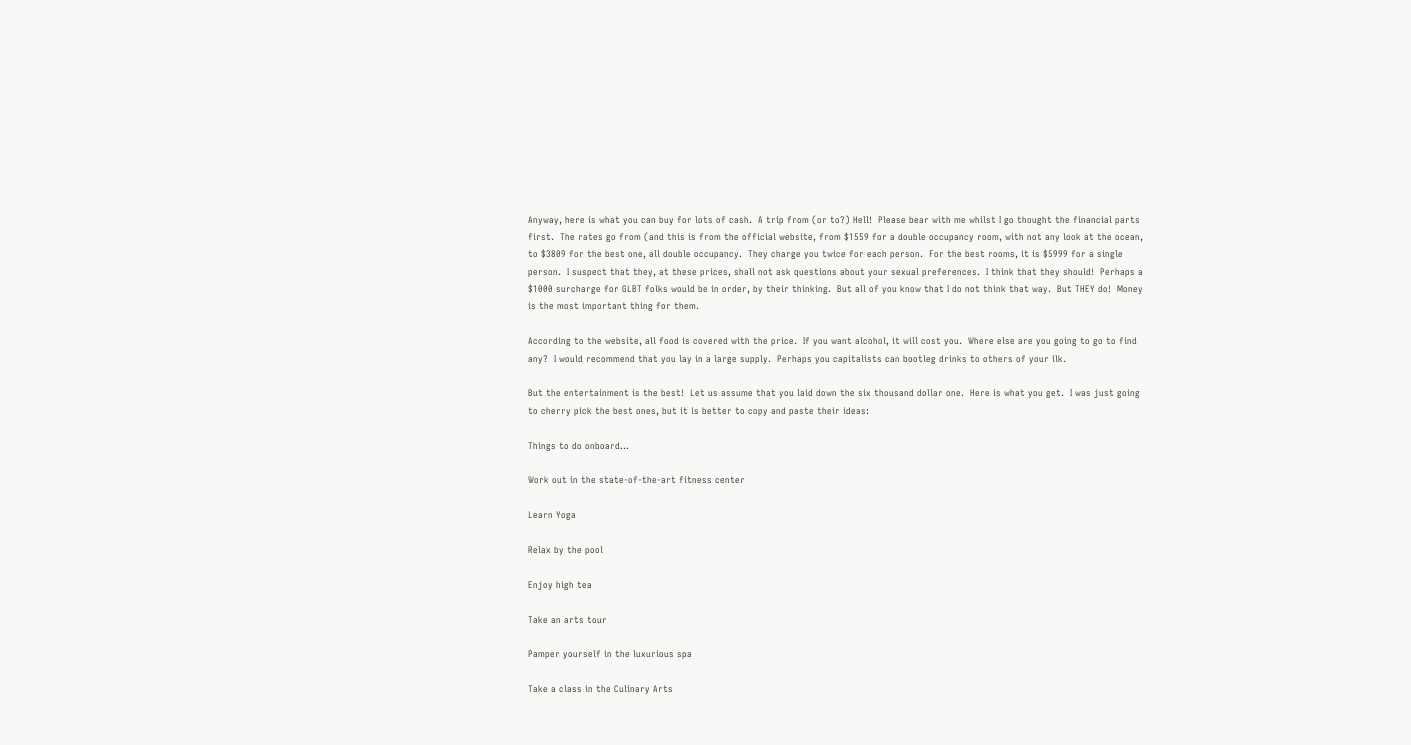Anyway, here is what you can buy for lots of cash.  A trip from (or to?) Hell!  Please bear with me whilst I go thought the financial parts first.  The rates go from (and this is from the official website, from $1559 for a double occupancy room, with not any look at the ocean, to $3809 for the best one, all double occupancy.  They charge you twice for each person.  For the best rooms, it is $5999 for a single person.  I suspect that they, at these prices, shall not ask questions about your sexual preferences.  I think that they should!  Perhaps a $1000 surcharge for GLBT folks would be in order, by their thinking.  But all of you know that I do not think that way.  But THEY do!  Money is the most important thing for them.

According to the website, all food is covered with the price.  If you want alcohol, it will cost you.  Where else are you going to go to find any?  I would recommend that you lay in a large supply.  Perhaps you capitalists can bootleg drinks to others of your ilk.

But the entertainment is the best!  Let us assume that you laid down the six thousand dollar one.  Here is what you get.  I was just going to cherry pick the best ones, but it is better to copy and paste their ideas:

Things to do onboard…

Work out in the state-of-the-art fitness center

Learn Yoga

Relax by the pool

Enjoy high tea

Take an arts tour

Pamper yourself in the luxurious spa

Take a class in the Culinary Arts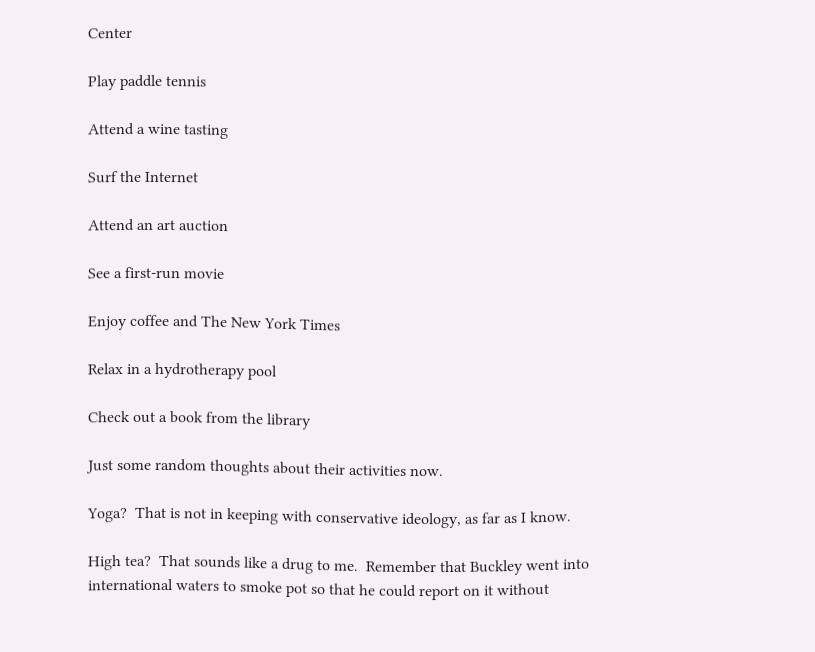Center

Play paddle tennis

Attend a wine tasting

Surf the Internet

Attend an art auction

See a first-run movie

Enjoy coffee and The New York Times

Relax in a hydrotherapy pool

Check out a book from the library

Just some random thoughts about their activities now.

Yoga?  That is not in keeping with conservative ideology, as far as I know.

High tea?  That sounds like a drug to me.  Remember that Buckley went into international waters to smoke pot so that he could report on it without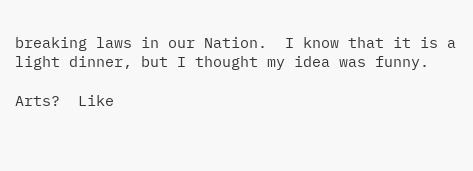breaking laws in our Nation.  I know that it is a light dinner, but I thought my idea was funny.

Arts?  Like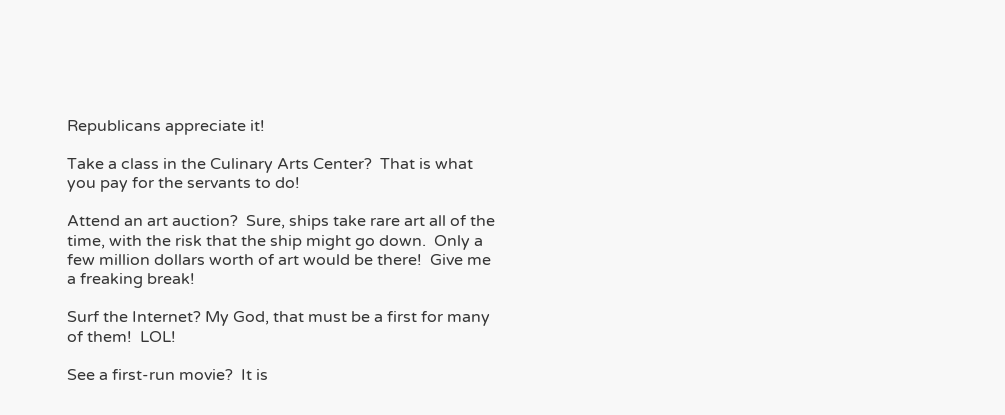Republicans appreciate it!

Take a class in the Culinary Arts Center?  That is what you pay for the servants to do!

Attend an art auction?  Sure, ships take rare art all of the time, with the risk that the ship might go down.  Only a few million dollars worth of art would be there!  Give me a freaking break!

Surf the Internet? My God, that must be a first for many of them!  LOL!

See a first-run movie?  It is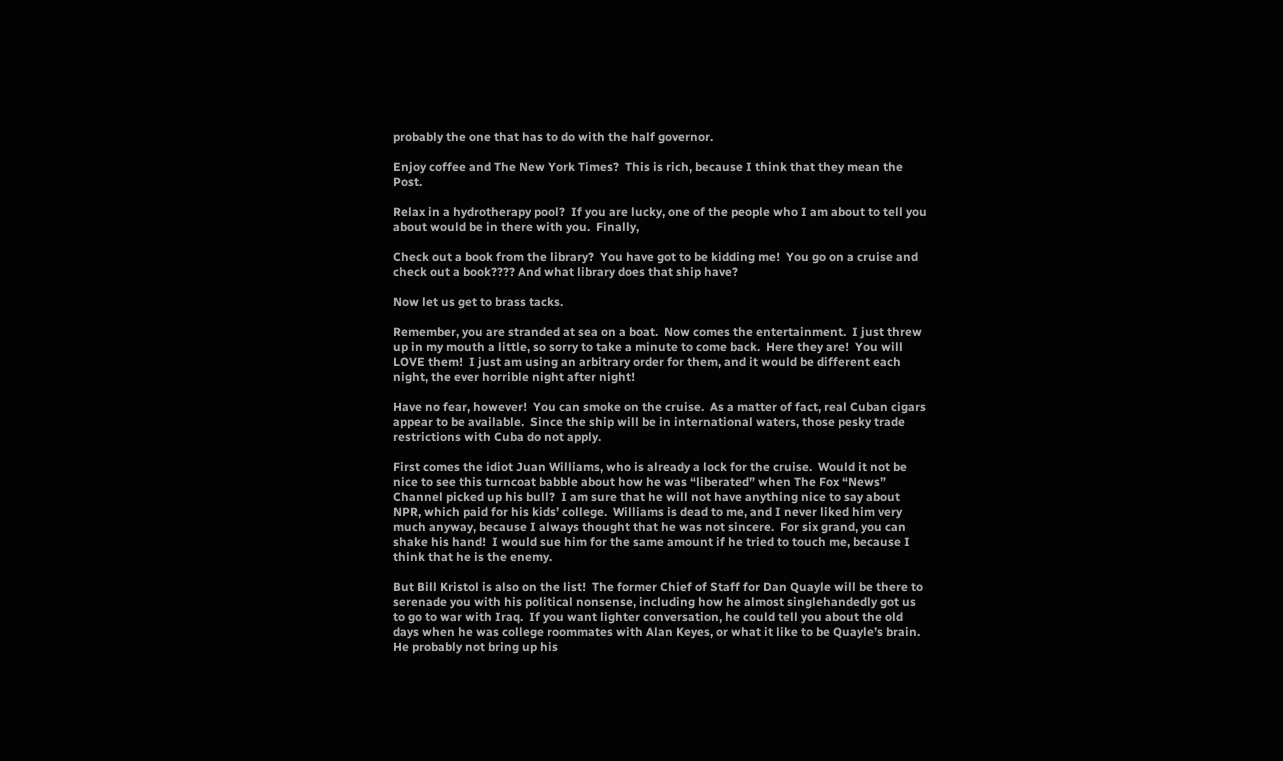probably the one that has to do with the half governor.

Enjoy coffee and The New York Times?  This is rich, because I think that they mean the Post.

Relax in a hydrotherapy pool?  If you are lucky, one of the people who I am about to tell you about would be in there with you.  Finally,

Check out a book from the library?  You have got to be kidding me!  You go on a cruise and check out a book???? And what library does that ship have?

Now let us get to brass tacks.

Remember, you are stranded at sea on a boat.  Now comes the entertainment.  I just threw up in my mouth a little, so sorry to take a minute to come back.  Here they are!  You will LOVE them!  I just am using an arbitrary order for them, and it would be different each night, the ever horrible night after night!

Have no fear, however!  You can smoke on the cruise.  As a matter of fact, real Cuban cigars appear to be available.  Since the ship will be in international waters, those pesky trade restrictions with Cuba do not apply.

First comes the idiot Juan Williams, who is already a lock for the cruise.  Would it not be nice to see this turncoat babble about how he was “liberated” when The Fox “News” Channel picked up his bull?  I am sure that he will not have anything nice to say about NPR, which paid for his kids’ college.  Williams is dead to me, and I never liked him very much anyway, because I always thought that he was not sincere.  For six grand, you can shake his hand!  I would sue him for the same amount if he tried to touch me, because I think that he is the enemy.

But Bill Kristol is also on the list!  The former Chief of Staff for Dan Quayle will be there to serenade you with his political nonsense, including how he almost singlehandedly got us to go to war with Iraq.  If you want lighter conversation, he could tell you about the old days when he was college roommates with Alan Keyes, or what it like to be Quayle’s brain.  He probably not bring up his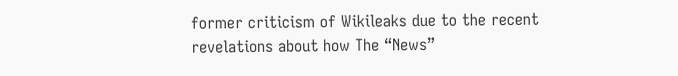former criticism of Wikileaks due to the recent revelations about how The “News”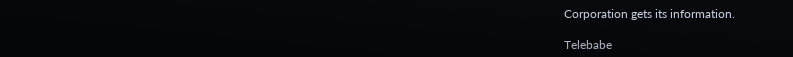Corporation gets its information.

Telebabe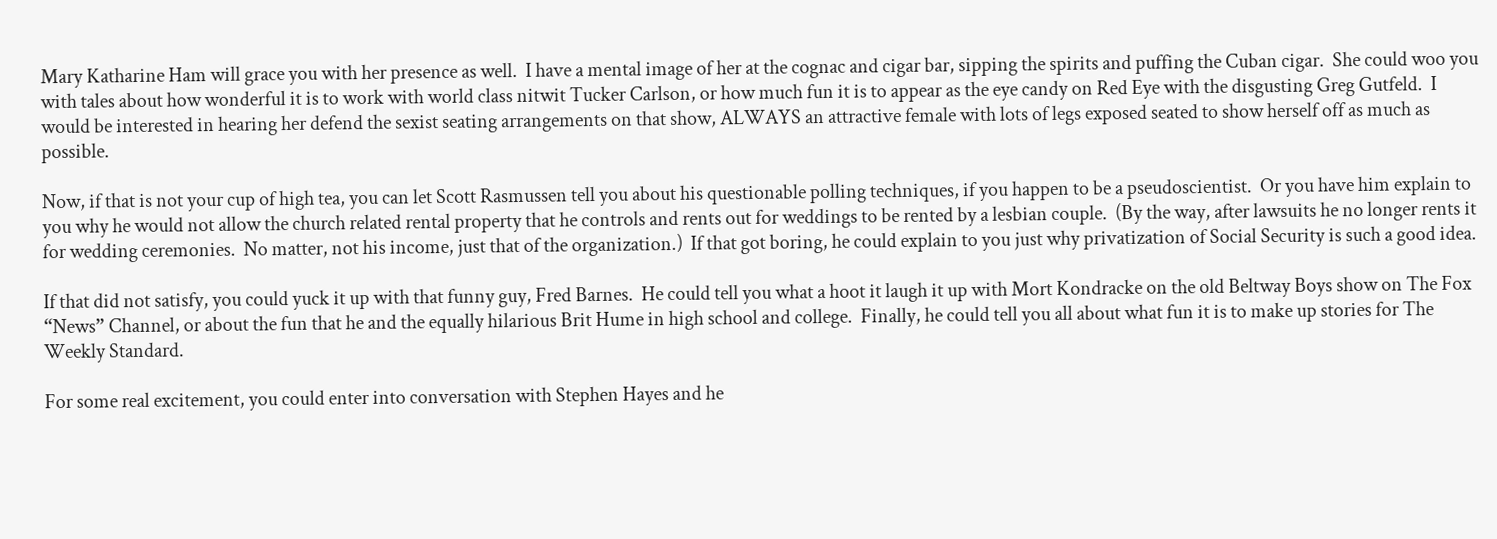Mary Katharine Ham will grace you with her presence as well.  I have a mental image of her at the cognac and cigar bar, sipping the spirits and puffing the Cuban cigar.  She could woo you with tales about how wonderful it is to work with world class nitwit Tucker Carlson, or how much fun it is to appear as the eye candy on Red Eye with the disgusting Greg Gutfeld.  I would be interested in hearing her defend the sexist seating arrangements on that show, ALWAYS an attractive female with lots of legs exposed seated to show herself off as much as possible.

Now, if that is not your cup of high tea, you can let Scott Rasmussen tell you about his questionable polling techniques, if you happen to be a pseudoscientist.  Or you have him explain to you why he would not allow the church related rental property that he controls and rents out for weddings to be rented by a lesbian couple.  (By the way, after lawsuits he no longer rents it for wedding ceremonies.  No matter, not his income, just that of the organization.)  If that got boring, he could explain to you just why privatization of Social Security is such a good idea.

If that did not satisfy, you could yuck it up with that funny guy, Fred Barnes.  He could tell you what a hoot it laugh it up with Mort Kondracke on the old Beltway Boys show on The Fox “News” Channel, or about the fun that he and the equally hilarious Brit Hume in high school and college.  Finally, he could tell you all about what fun it is to make up stories for The Weekly Standard.

For some real excitement, you could enter into conversation with Stephen Hayes and he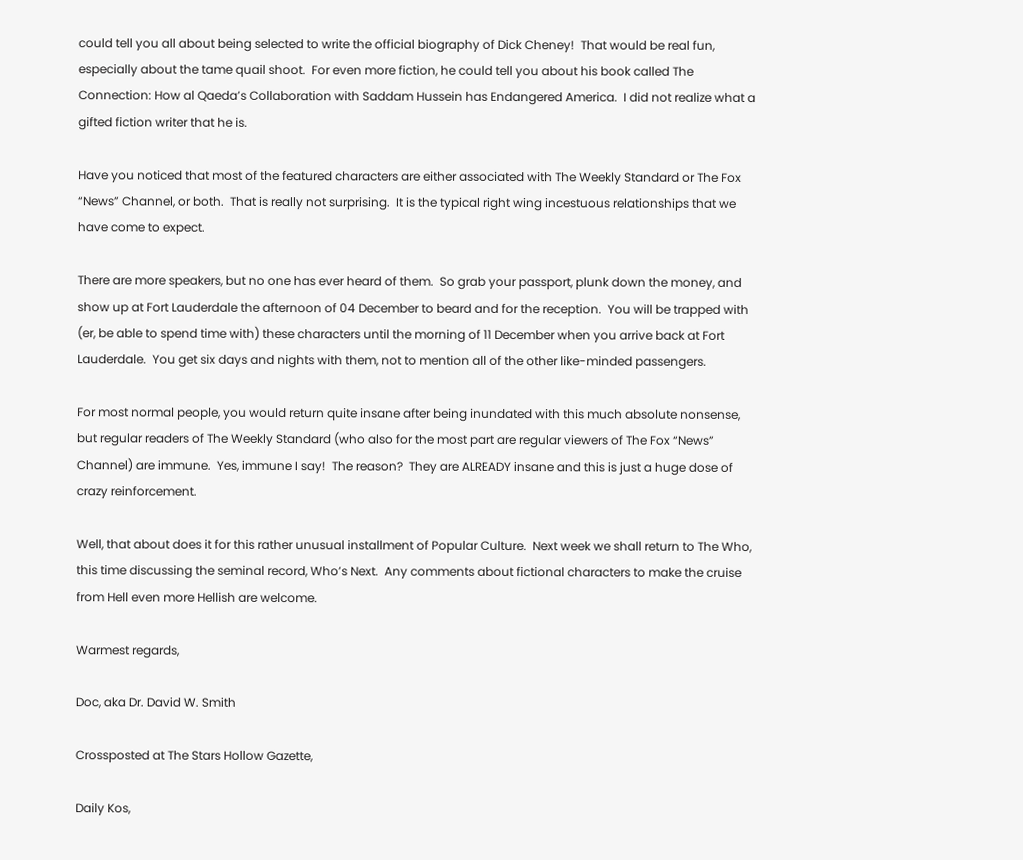could tell you all about being selected to write the official biography of Dick Cheney!  That would be real fun, especially about the tame quail shoot.  For even more fiction, he could tell you about his book called The Connection: How al Qaeda’s Collaboration with Saddam Hussein has Endangered America.  I did not realize what a gifted fiction writer that he is.

Have you noticed that most of the featured characters are either associated with The Weekly Standard or The Fox “News” Channel, or both.  That is really not surprising.  It is the typical right wing incestuous relationships that we have come to expect.

There are more speakers, but no one has ever heard of them.  So grab your passport, plunk down the money, and show up at Fort Lauderdale the afternoon of 04 December to beard and for the reception.  You will be trapped with (er, be able to spend time with) these characters until the morning of 11 December when you arrive back at Fort Lauderdale.  You get six days and nights with them, not to mention all of the other like-minded passengers.

For most normal people, you would return quite insane after being inundated with this much absolute nonsense, but regular readers of The Weekly Standard (who also for the most part are regular viewers of The Fox “News” Channel) are immune.  Yes, immune I say!  The reason?  They are ALREADY insane and this is just a huge dose of crazy reinforcement.

Well, that about does it for this rather unusual installment of Popular Culture.  Next week we shall return to The Who, this time discussing the seminal record, Who’s Next.  Any comments about fictional characters to make the cruise from Hell even more Hellish are welcome.

Warmest regards,

Doc, aka Dr. David W. Smith

Crossposted at The Stars Hollow Gazette,

Daily Kos,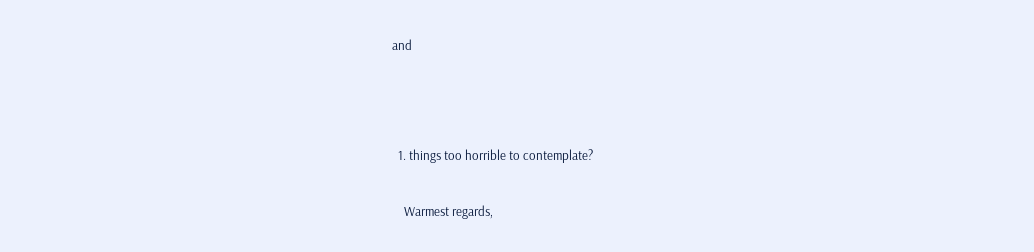and



  1. things too horrible to contemplate?

    Warmest regards,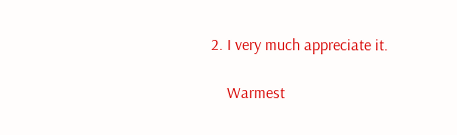2. I very much appreciate it.

    Warmest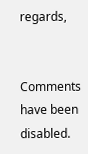regards,


Comments have been disabled.